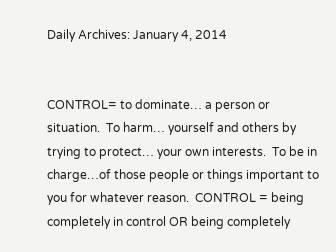Daily Archives: January 4, 2014


CONTROL= to dominate… a person or situation.  To harm… yourself and others by trying to protect… your own interests.  To be in charge…of those people or things important to you for whatever reason.  CONTROL = being completely in control OR being completely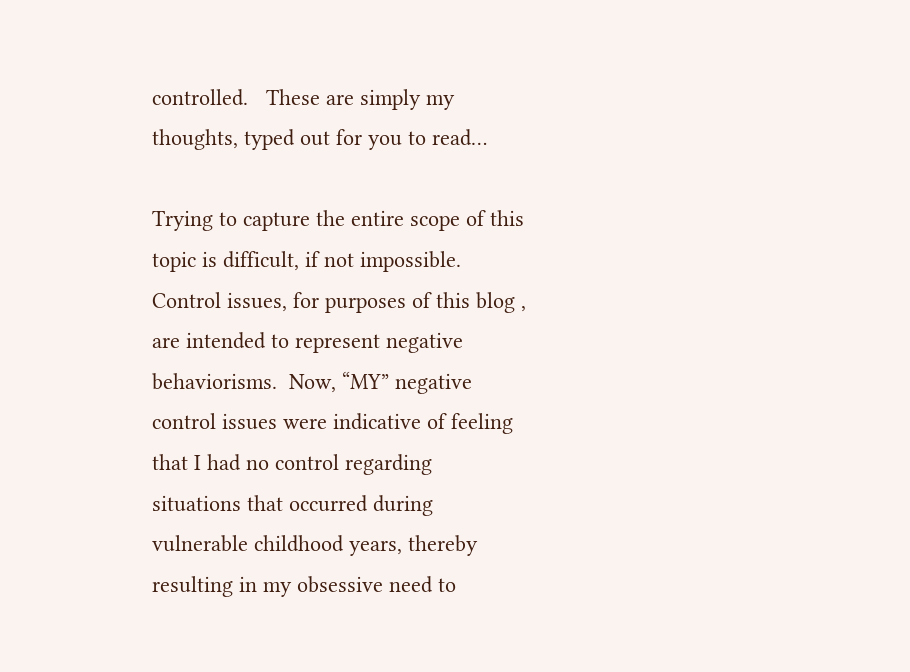controlled.   These are simply my thoughts, typed out for you to read…

Trying to capture the entire scope of this topic is difficult, if not impossible.  Control issues, for purposes of this blog , are intended to represent negative behaviorisms.  Now, “MY” negative control issues were indicative of feeling that I had no control regarding situations that occurred during vulnerable childhood years, thereby resulting in my obsessive need to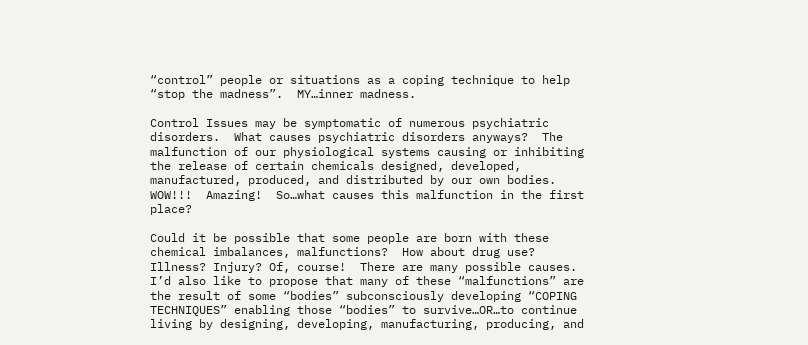“control” people or situations as a coping technique to help “stop the madness”.  MY…inner madness.

Control Issues may be symptomatic of numerous psychiatric disorders.  What causes psychiatric disorders anyways?  The malfunction of our physiological systems causing or inhibiting the release of certain chemicals designed, developed, manufactured, produced, and distributed by our own bodies.  WOW!!!  Amazing!  So…what causes this malfunction in the first place?

Could it be possible that some people are born with these chemical imbalances, malfunctions?  How about drug use?  Illness? Injury? Of, course!  There are many possible causes.  I’d also like to propose that many of these “malfunctions” are the result of some “bodies” subconsciously developing “COPING TECHNIQUES” enabling those “bodies” to survive…OR…to continue living by designing, developing, manufacturing, producing, and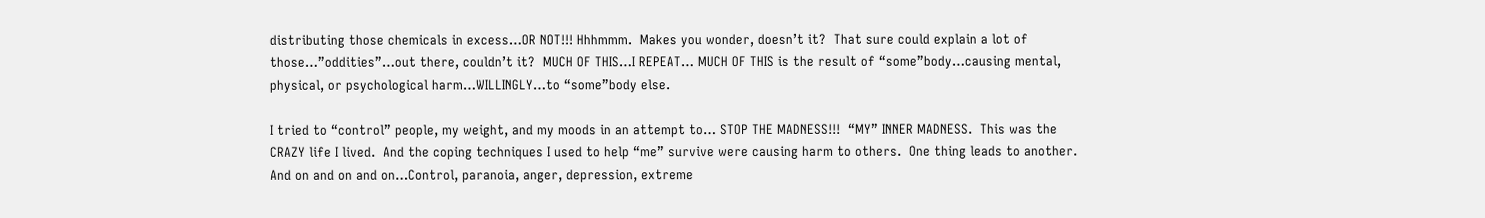distributing those chemicals in excess…OR NOT!!! Hhhmmm.  Makes you wonder, doesn’t it?  That sure could explain a lot of those…”oddities”…out there, couldn’t it?  MUCH OF THIS…I REPEAT… MUCH OF THIS is the result of “some”body…causing mental, physical, or psychological harm…WILLINGLY…to “some”body else.

I tried to “control” people, my weight, and my moods in an attempt to… STOP THE MADNESS!!!  “MY” INNER MADNESS.  This was the CRAZY life I lived.  And the coping techniques I used to help “me” survive were causing harm to others.  One thing leads to another.  And on and on and on…Control, paranoia, anger, depression, extreme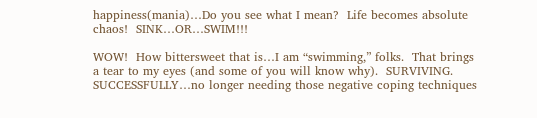happiness(mania)…Do you see what I mean?  Life becomes absolute chaos!  SINK…OR…SWIM!!!

WOW!  How bittersweet that is…I am “swimming,” folks.  That brings a tear to my eyes (and some of you will know why).  SURVIVING.  SUCCESSFULLY…no longer needing those negative coping techniques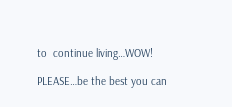to  continue living…WOW!

PLEASE…be the best you can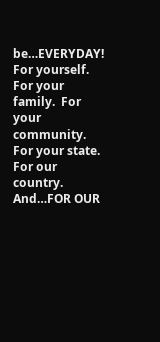be…EVERYDAY!  For yourself.  For your family.  For your community.  For your state.  For our country.  And…FOR OUR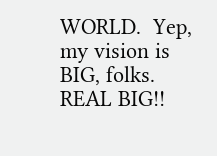WORLD.  Yep, my vision is BIG, folks.  REAL BIG!!